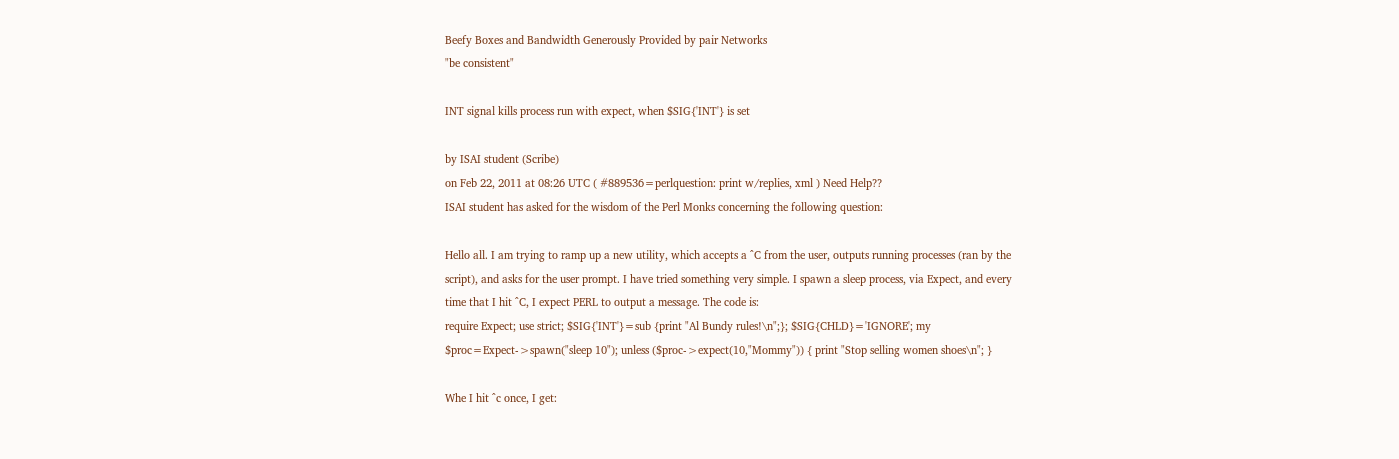Beefy Boxes and Bandwidth Generously Provided by pair Networks
"be consistent"

INT signal kills process run with expect, when $SIG{'INT'} is set

by ISAI student (Scribe)
on Feb 22, 2011 at 08:26 UTC ( #889536=perlquestion: print w/replies, xml ) Need Help??
ISAI student has asked for the wisdom of the Perl Monks concerning the following question:

Hello all. I am trying to ramp up a new utility, which accepts a ^C from the user, outputs running processes (ran by the script), and asks for the user prompt. I have tried something very simple. I spawn a sleep process, via Expect, and every time that I hit ^C, I expect PERL to output a message. The code is:
require Expect; use strict; $SIG{'INT'}=sub {print "Al Bundy rules!\n";}; $SIG{CHLD}='IGNORE'; my $proc=Expect->spawn("sleep 10"); unless ($proc->expect(10,"Mommy")) { print "Stop selling women shoes\n"; }

Whe I hit ^c once, I get: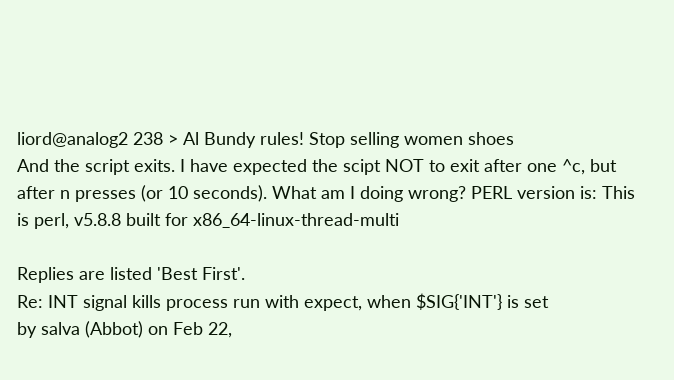liord@analog2 238 > Al Bundy rules! Stop selling women shoes
And the script exits. I have expected the scipt NOT to exit after one ^c, but after n presses (or 10 seconds). What am I doing wrong? PERL version is: This is perl, v5.8.8 built for x86_64-linux-thread-multi

Replies are listed 'Best First'.
Re: INT signal kills process run with expect, when $SIG{'INT'} is set
by salva (Abbot) on Feb 22,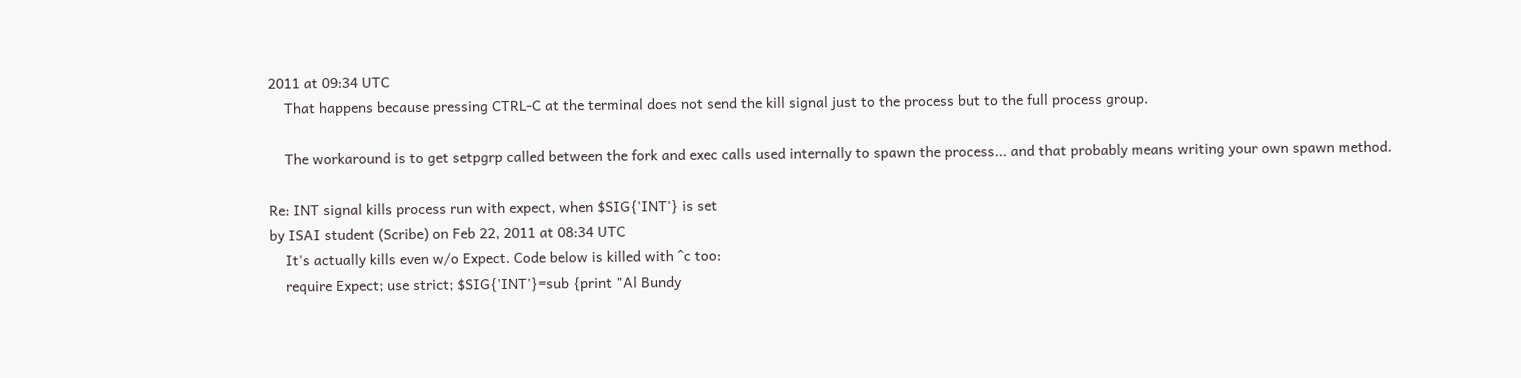2011 at 09:34 UTC
    That happens because pressing CTRL-C at the terminal does not send the kill signal just to the process but to the full process group.

    The workaround is to get setpgrp called between the fork and exec calls used internally to spawn the process... and that probably means writing your own spawn method.

Re: INT signal kills process run with expect, when $SIG{'INT'} is set
by ISAI student (Scribe) on Feb 22, 2011 at 08:34 UTC
    It's actually kills even w/o Expect. Code below is killed with ^c too:
    require Expect; use strict; $SIG{'INT'}=sub {print "Al Bundy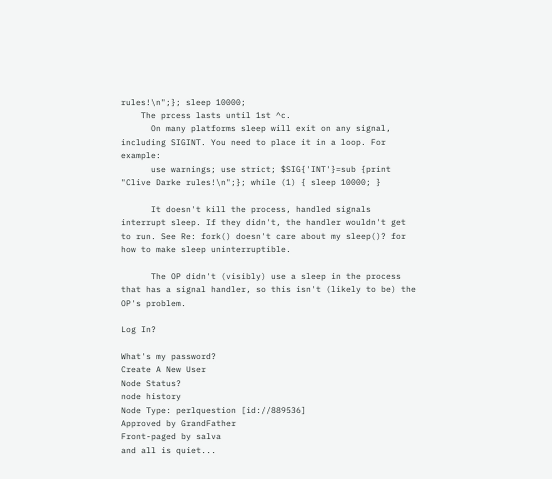rules!\n";}; sleep 10000;
    The prcess lasts until 1st ^c.
      On many platforms sleep will exit on any signal, including SIGINT. You need to place it in a loop. For example:
      use warnings; use strict; $SIG{'INT'}=sub {print "Clive Darke rules!\n";}; while (1) { sleep 10000; }

      It doesn't kill the process, handled signals interrupt sleep. If they didn't, the handler wouldn't get to run. See Re: fork() doesn't care about my sleep()? for how to make sleep uninterruptible.

      The OP didn't (visibly) use a sleep in the process that has a signal handler, so this isn't (likely to be) the OP's problem.

Log In?

What's my password?
Create A New User
Node Status?
node history
Node Type: perlquestion [id://889536]
Approved by GrandFather
Front-paged by salva
and all is quiet...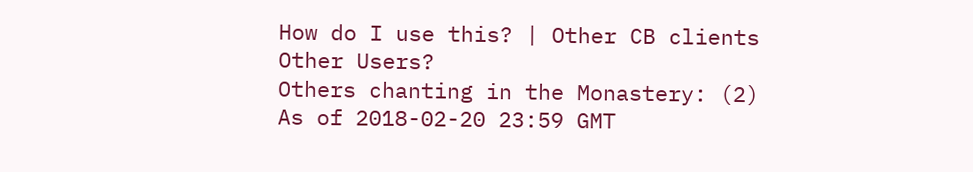How do I use this? | Other CB clients
Other Users?
Others chanting in the Monastery: (2)
As of 2018-02-20 23:59 GMT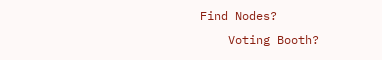Find Nodes?
    Voting Booth?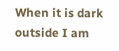When it is dark outside I am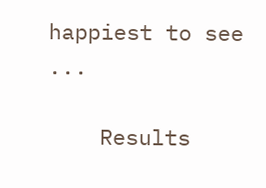happiest to see ...

    Results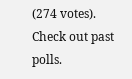(274 votes). Check out past polls.